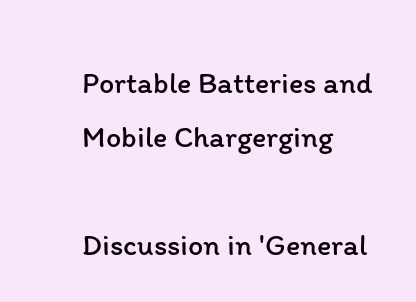Portable Batteries and Mobile Chargerging

Discussion in 'General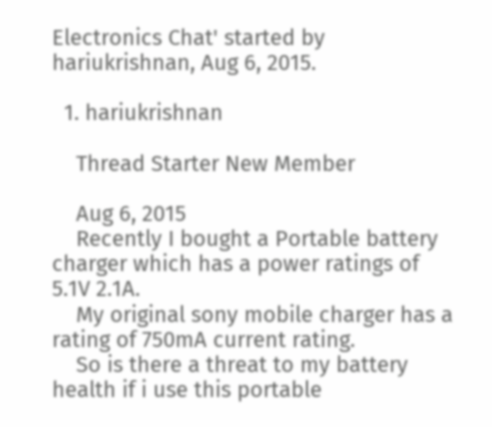Electronics Chat' started by hariukrishnan, Aug 6, 2015.

  1. hariukrishnan

    Thread Starter New Member

    Aug 6, 2015
    Recently I bought a Portable battery charger which has a power ratings of 5.1V 2.1A.
    My original sony mobile charger has a rating of 750mA current rating.
    So is there a threat to my battery health if i use this portable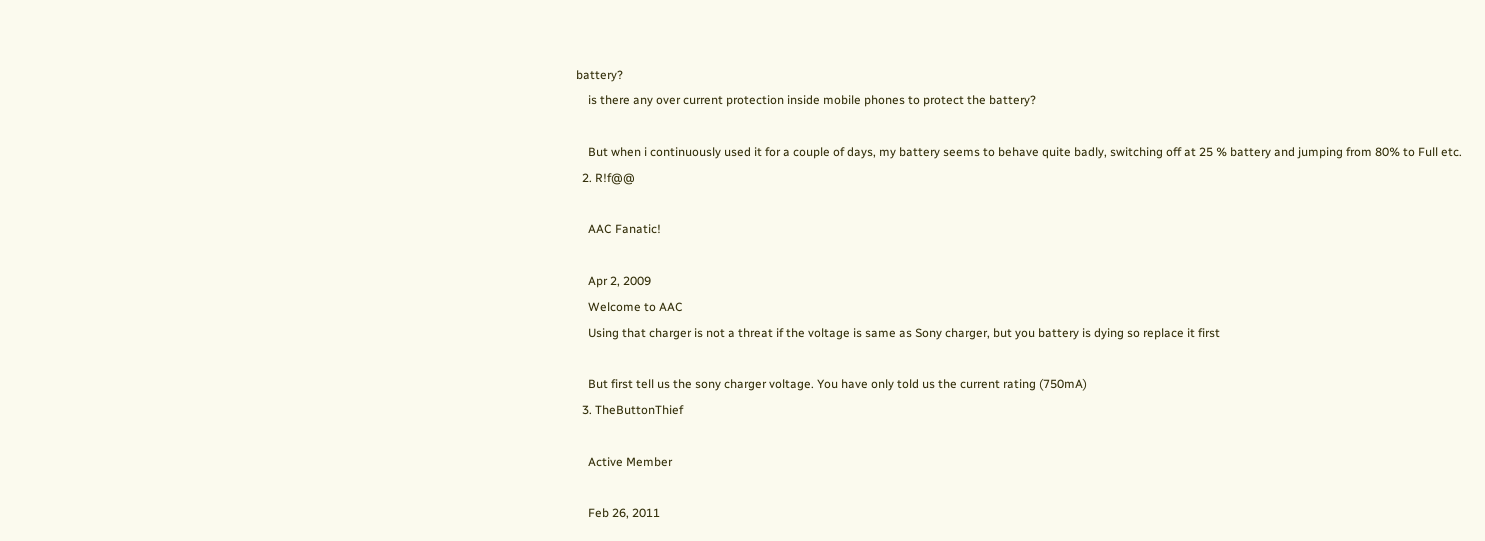battery?
    is there any over current protection inside mobile phones to protect the battery?

    But when i continuously used it for a couple of days, my battery seems to behave quite badly, switching off at 25 % battery and jumping from 80% to Full etc.
  2. R!f@@

    AAC Fanatic!

    Apr 2, 2009
    Welcome to AAC
    Using that charger is not a threat if the voltage is same as Sony charger, but you battery is dying so replace it first

    But first tell us the sony charger voltage. You have only told us the current rating (750mA)
  3. TheButtonThief

    Active Member

    Feb 26, 2011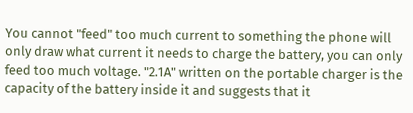You cannot "feed" too much current to something the phone will only draw what current it needs to charge the battery, you can only feed too much voltage. "2.1A" written on the portable charger is the capacity of the battery inside it and suggests that it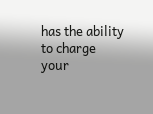has the ability to charge your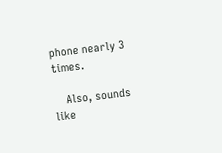phone nearly 3 times.

    Also, sounds like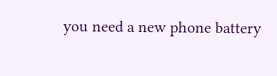you need a new phone battery